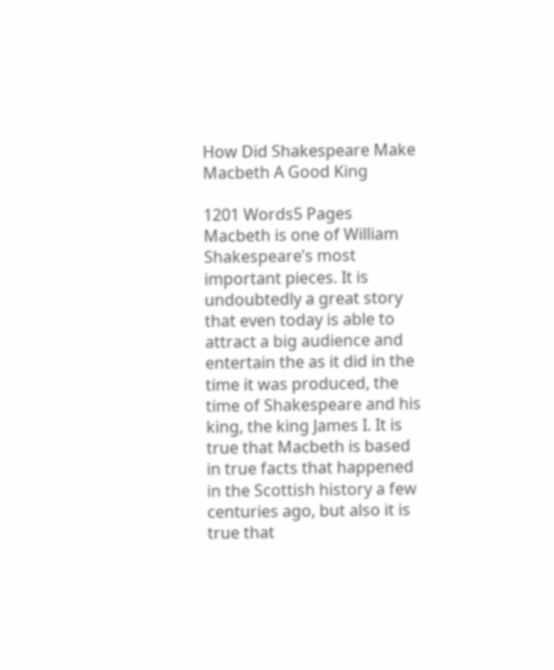How Did Shakespeare Make Macbeth A Good King

1201 Words5 Pages
Macbeth is one of William Shakespeare’s most important pieces. It is undoubtedly a great story that even today is able to attract a big audience and entertain the as it did in the time it was produced, the time of Shakespeare and his king, the king James I. It is true that Macbeth is based in true facts that happened in the Scottish history a few centuries ago, but also it is true that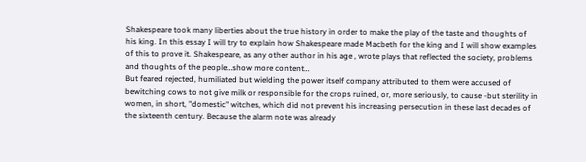Shakespeare took many liberties about the true history in order to make the play of the taste and thoughts of his king. In this essay I will try to explain how Shakespeare made Macbeth for the king and I will show examples of this to prove it. Shakespeare, as any other author in his age , wrote plays that reflected the society, problems and thoughts of the people…show more content…
But feared rejected, humiliated but wielding the power itself company attributed to them were accused of bewitching cows to not give milk or responsible for the crops ruined, or, more seriously, to cause -but sterility in women, in short, "domestic" witches, which did not prevent his increasing persecution in these last decades of the sixteenth century. Because the alarm note was already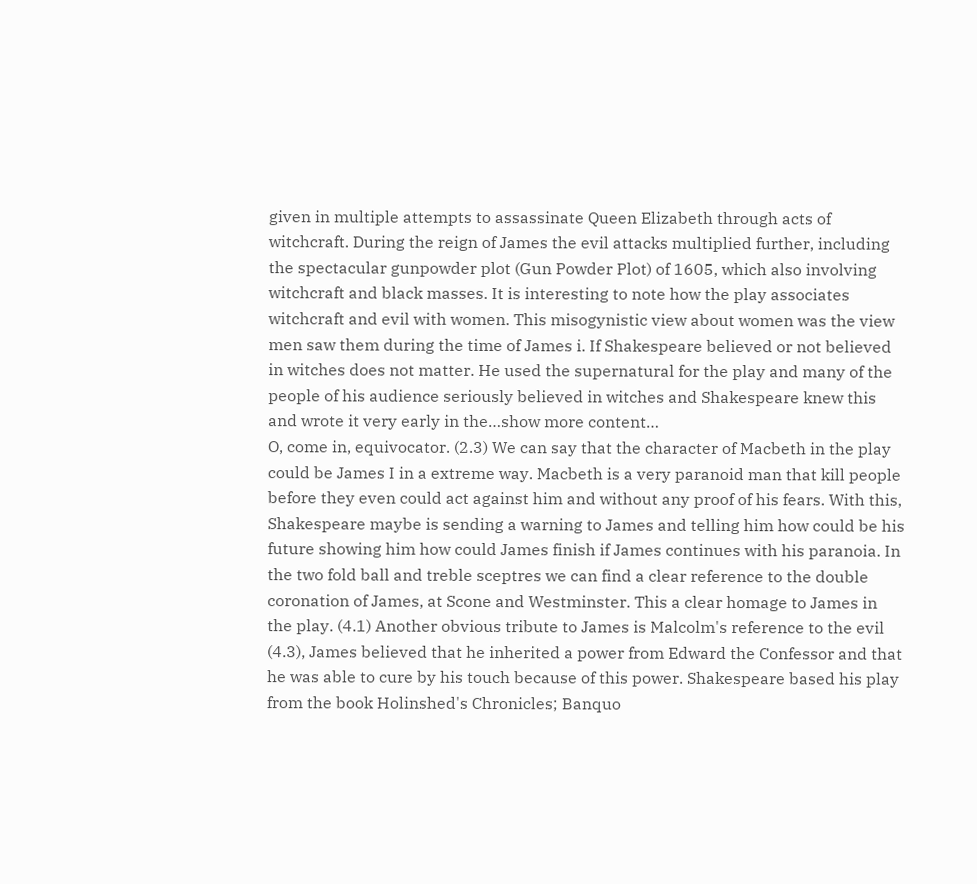given in multiple attempts to assassinate Queen Elizabeth through acts of witchcraft. During the reign of James the evil attacks multiplied further, including the spectacular gunpowder plot (Gun Powder Plot) of 1605, which also involving witchcraft and black masses. It is interesting to note how the play associates witchcraft and evil with women. This misogynistic view about women was the view men saw them during the time of James i. If Shakespeare believed or not believed in witches does not matter. He used the supernatural for the play and many of the people of his audience seriously believed in witches and Shakespeare knew this and wrote it very early in the…show more content…
O, come in, equivocator. (2.3) We can say that the character of Macbeth in the play could be James I in a extreme way. Macbeth is a very paranoid man that kill people before they even could act against him and without any proof of his fears. With this, Shakespeare maybe is sending a warning to James and telling him how could be his future showing him how could James finish if James continues with his paranoia. In the two fold ball and treble sceptres we can find a clear reference to the double coronation of James, at Scone and Westminster. This a clear homage to James in the play. (4.1) Another obvious tribute to James is Malcolm's reference to the evil (4.3), James believed that he inherited a power from Edward the Confessor and that he was able to cure by his touch because of this power. Shakespeare based his play from the book Holinshed's Chronicles; Banquo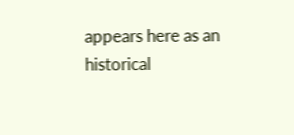appears here as an historical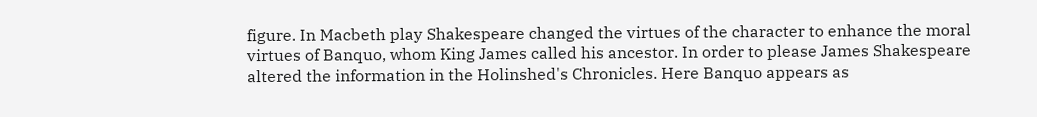figure. In Macbeth play Shakespeare changed the virtues of the character to enhance the moral virtues of Banquo, whom King James called his ancestor. In order to please James Shakespeare altered the information in the Holinshed's Chronicles. Here Banquo appears as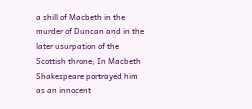a shill of Macbeth in the murder of Duncan and in the later usurpation of the Scottish throne; In Macbeth Shakespeare portrayed him as an innocent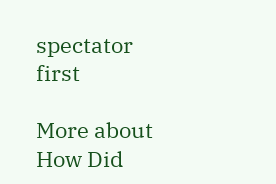spectator first

More about How Did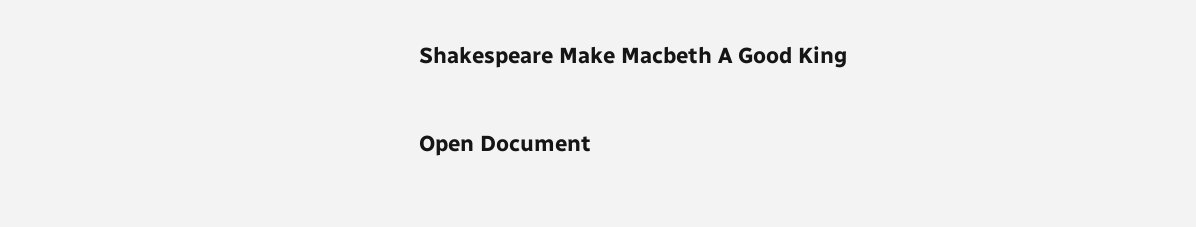Shakespeare Make Macbeth A Good King

Open Document